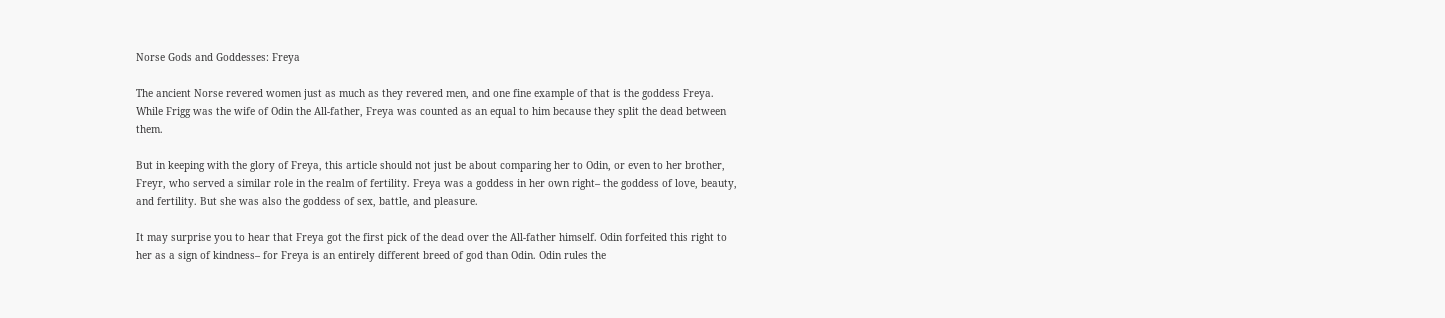Norse Gods and Goddesses: Freya

The ancient Norse revered women just as much as they revered men, and one fine example of that is the goddess Freya. While Frigg was the wife of Odin the All-father, Freya was counted as an equal to him because they split the dead between them.

But in keeping with the glory of Freya, this article should not just be about comparing her to Odin, or even to her brother, Freyr, who served a similar role in the realm of fertility. Freya was a goddess in her own right– the goddess of love, beauty, and fertility. But she was also the goddess of sex, battle, and pleasure.

It may surprise you to hear that Freya got the first pick of the dead over the All-father himself. Odin forfeited this right to her as a sign of kindness– for Freya is an entirely different breed of god than Odin. Odin rules the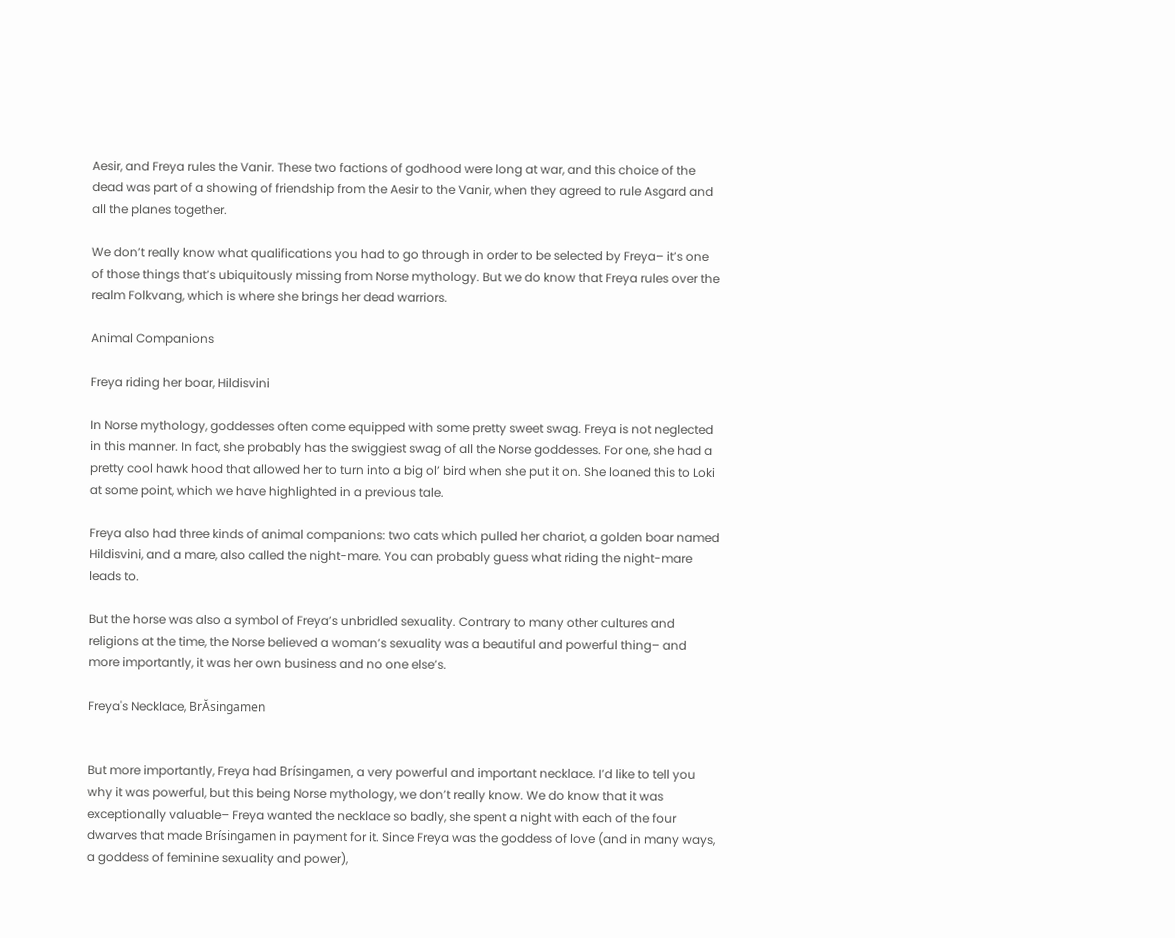Aesir, and Freya rules the Vanir. These two factions of godhood were long at war, and this choice of the dead was part of a showing of friendship from the Aesir to the Vanir, when they agreed to rule Asgard and all the planes together.

We don’t really know what qualifications you had to go through in order to be selected by Freya– it’s one of those things that’s ubiquitously missing from Norse mythology. But we do know that Freya rules over the realm Folkvang, which is where she brings her dead warriors.

Animal Companions

Freya riding her boar, Hildisvini

In Norse mythology, goddesses often come equipped with some pretty sweet swag. Freya is not neglected in this manner. In fact, she probably has the swiggiest swag of all the Norse goddesses. For one, she had a pretty cool hawk hood that allowed her to turn into a big ol’ bird when she put it on. She loaned this to Loki at some point, which we have highlighted in a previous tale.

Freya also had three kinds of animal companions: two cats which pulled her chariot, a golden boar named Hildisvini, and a mare, also called the night-mare. You can probably guess what riding the night-mare leads to.

But the horse was also a symbol of Freya’s unbridled sexuality. Contrary to many other cultures and religions at the time, the Norse believed a woman’s sexuality was a beautiful and powerful thing– and more importantly, it was her own business and no one else’s.

Freya's Necklace, BrĂsingamen


But more importantly, Freya had Brísingamen, a very powerful and important necklace. I’d like to tell you why it was powerful, but this being Norse mythology, we don’t really know. We do know that it was exceptionally valuable– Freya wanted the necklace so badly, she spent a night with each of the four dwarves that made Brísingamen in payment for it. Since Freya was the goddess of love (and in many ways, a goddess of feminine sexuality and power),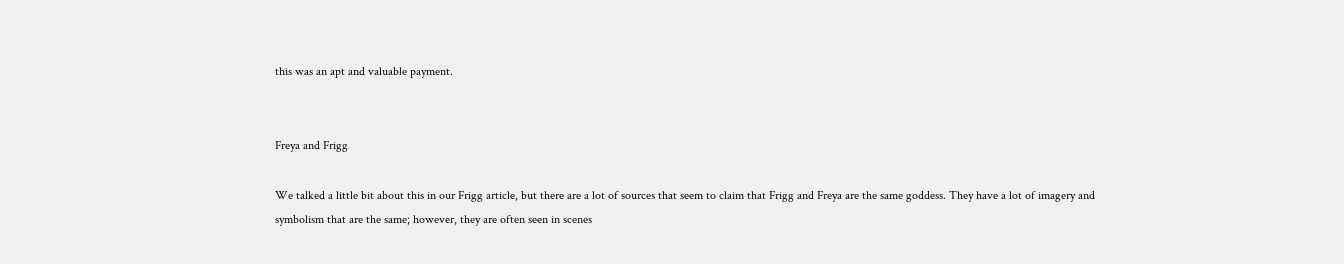this was an apt and valuable payment.


Freya and Frigg

We talked a little bit about this in our Frigg article, but there are a lot of sources that seem to claim that Frigg and Freya are the same goddess. They have a lot of imagery and symbolism that are the same; however, they are often seen in scenes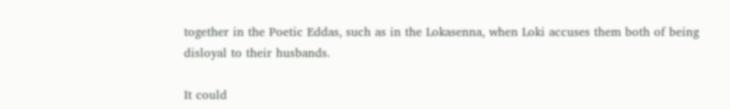together in the Poetic Eddas, such as in the Lokasenna, when Loki accuses them both of being disloyal to their husbands.

It could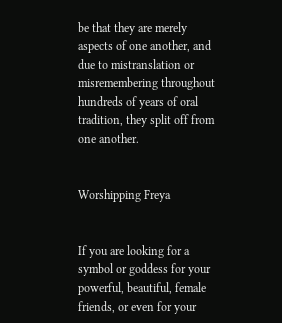be that they are merely aspects of one another, and due to mistranslation or misremembering throughout hundreds of years of oral tradition, they split off from one another.


Worshipping Freya


If you are looking for a symbol or goddess for your powerful, beautiful, female friends, or even for your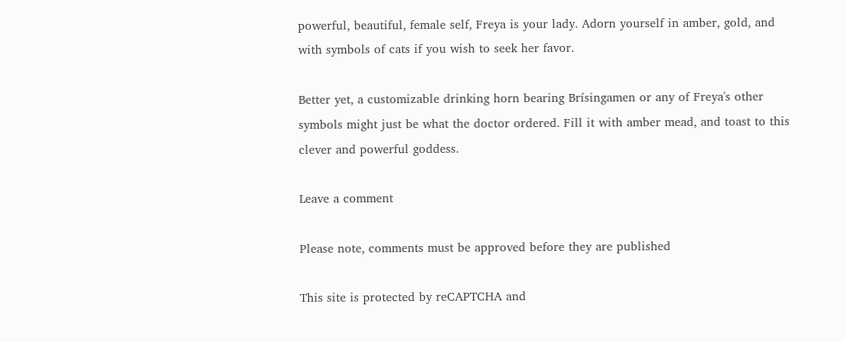powerful, beautiful, female self, Freya is your lady. Adorn yourself in amber, gold, and with symbols of cats if you wish to seek her favor.

Better yet, a customizable drinking horn bearing Brísingamen or any of Freya's other symbols might just be what the doctor ordered. Fill it with amber mead, and toast to this clever and powerful goddess.

Leave a comment

Please note, comments must be approved before they are published

This site is protected by reCAPTCHA and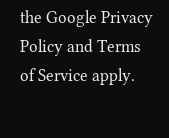the Google Privacy Policy and Terms of Service apply.